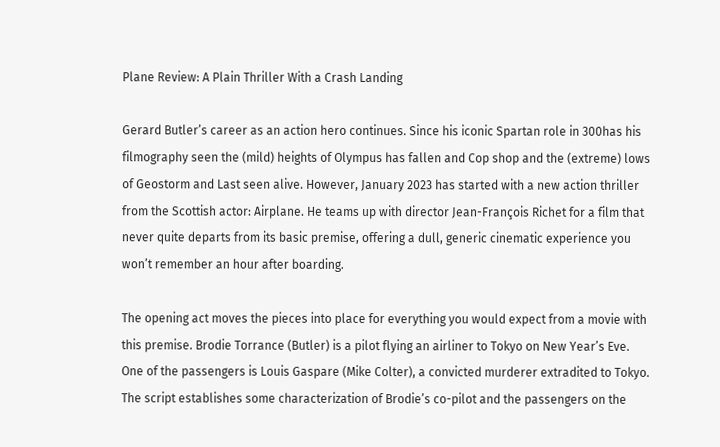Plane Review: A Plain Thriller With a Crash Landing

Gerard Butler’s career as an action hero continues. Since his iconic Spartan role in 300has his filmography seen the (mild) heights of Olympus has fallen and Cop shop and the (extreme) lows of Geostorm and Last seen alive. However, January 2023 has started with a new action thriller from the Scottish actor: Airplane. He teams up with director Jean-François Richet for a film that never quite departs from its basic premise, offering a dull, generic cinematic experience you won’t remember an hour after boarding.

The opening act moves the pieces into place for everything you would expect from a movie with this premise. Brodie Torrance (Butler) is a pilot flying an airliner to Tokyo on New Year’s Eve. One of the passengers is Louis Gaspare (Mike Colter), a convicted murderer extradited to Tokyo. The script establishes some characterization of Brodie’s co-pilot and the passengers on the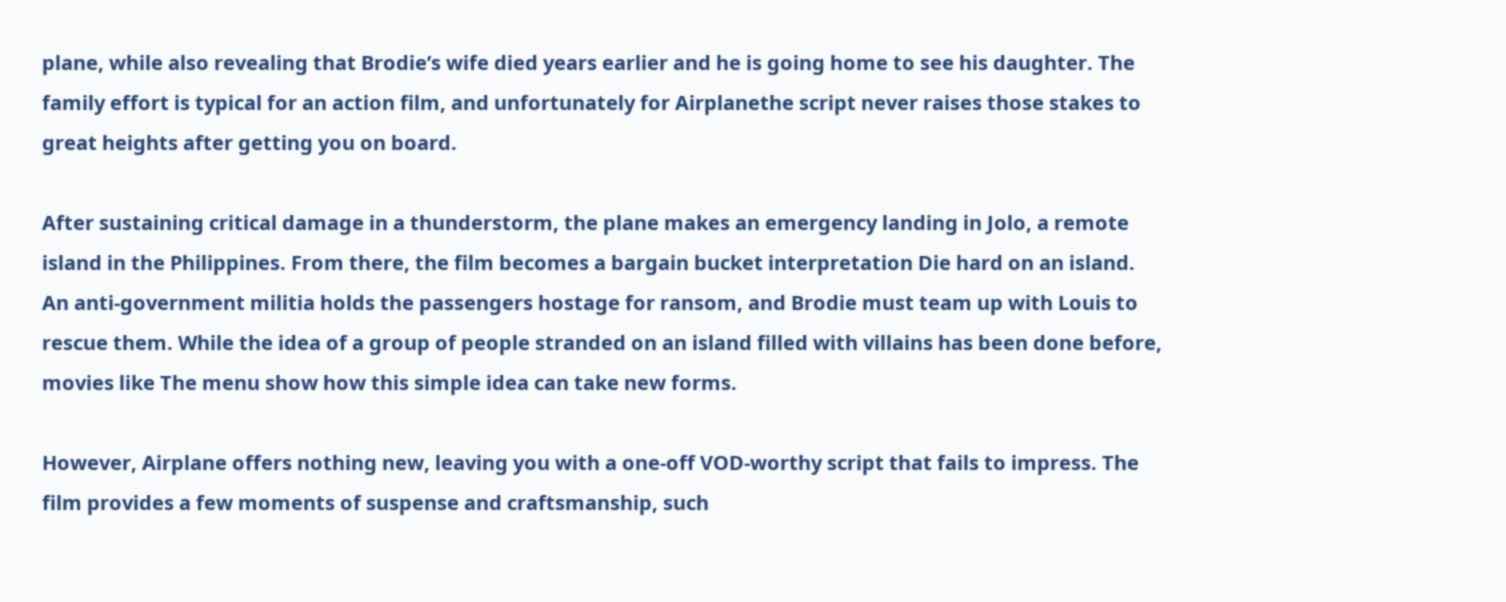plane, while also revealing that Brodie’s wife died years earlier and he is going home to see his daughter. The family effort is typical for an action film, and unfortunately for Airplanethe script never raises those stakes to great heights after getting you on board.

After sustaining critical damage in a thunderstorm, the plane makes an emergency landing in Jolo, a remote island in the Philippines. From there, the film becomes a bargain bucket interpretation Die hard on an island. An anti-government militia holds the passengers hostage for ransom, and Brodie must team up with Louis to rescue them. While the idea of a group of people stranded on an island filled with villains has been done before, movies like The menu show how this simple idea can take new forms.

However, Airplane offers nothing new, leaving you with a one-off VOD-worthy script that fails to impress. The film provides a few moments of suspense and craftsmanship, such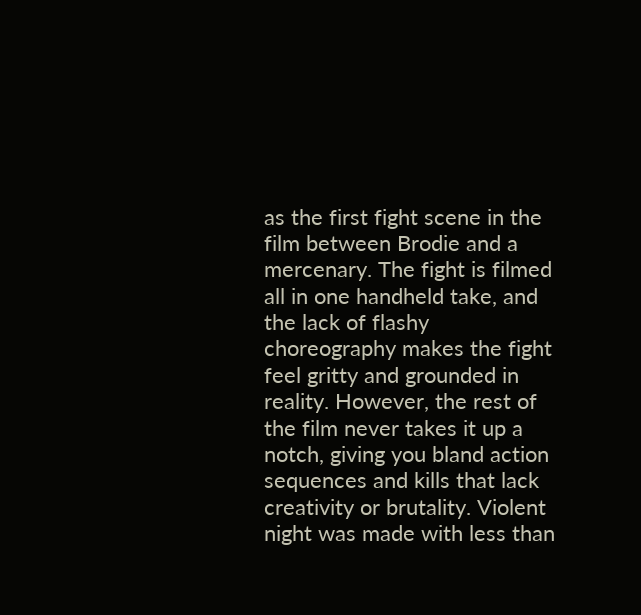as the first fight scene in the film between Brodie and a mercenary. The fight is filmed all in one handheld take, and the lack of flashy choreography makes the fight feel gritty and grounded in reality. However, the rest of the film never takes it up a notch, giving you bland action sequences and kills that lack creativity or brutality. Violent night was made with less than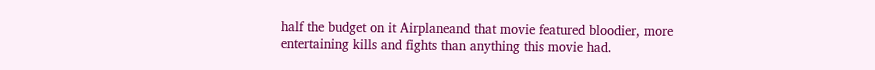half the budget on it Airplaneand that movie featured bloodier, more entertaining kills and fights than anything this movie had.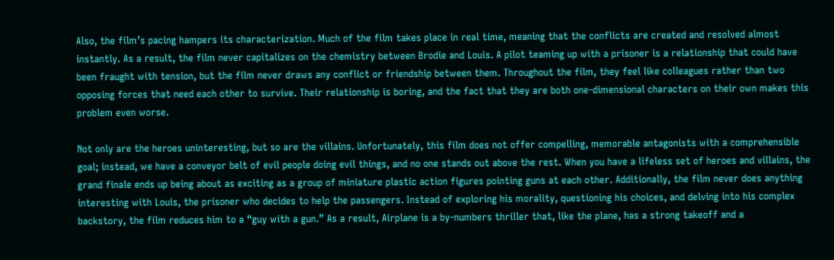Also, the film’s pacing hampers its characterization. Much of the film takes place in real time, meaning that the conflicts are created and resolved almost instantly. As a result, the film never capitalizes on the chemistry between Brodie and Louis. A pilot teaming up with a prisoner is a relationship that could have been fraught with tension, but the film never draws any conflict or friendship between them. Throughout the film, they feel like colleagues rather than two opposing forces that need each other to survive. Their relationship is boring, and the fact that they are both one-dimensional characters on their own makes this problem even worse.

Not only are the heroes uninteresting, but so are the villains. Unfortunately, this film does not offer compelling, memorable antagonists with a comprehensible goal; instead, we have a conveyor belt of evil people doing evil things, and no one stands out above the rest. When you have a lifeless set of heroes and villains, the grand finale ends up being about as exciting as a group of miniature plastic action figures pointing guns at each other. Additionally, the film never does anything interesting with Louis, the prisoner who decides to help the passengers. Instead of exploring his morality, questioning his choices, and delving into his complex backstory, the film reduces him to a “guy with a gun.” As a result, Airplane is a by-numbers thriller that, like the plane, has a strong takeoff and a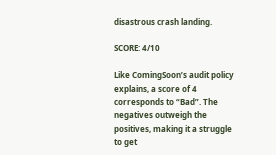disastrous crash landing.

SCORE: 4/10

Like ComingSoon’s audit policy explains, a score of 4 corresponds to “Bad”. The negatives outweigh the positives, making it a struggle to get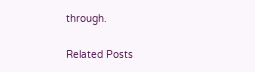through.

Related Posts